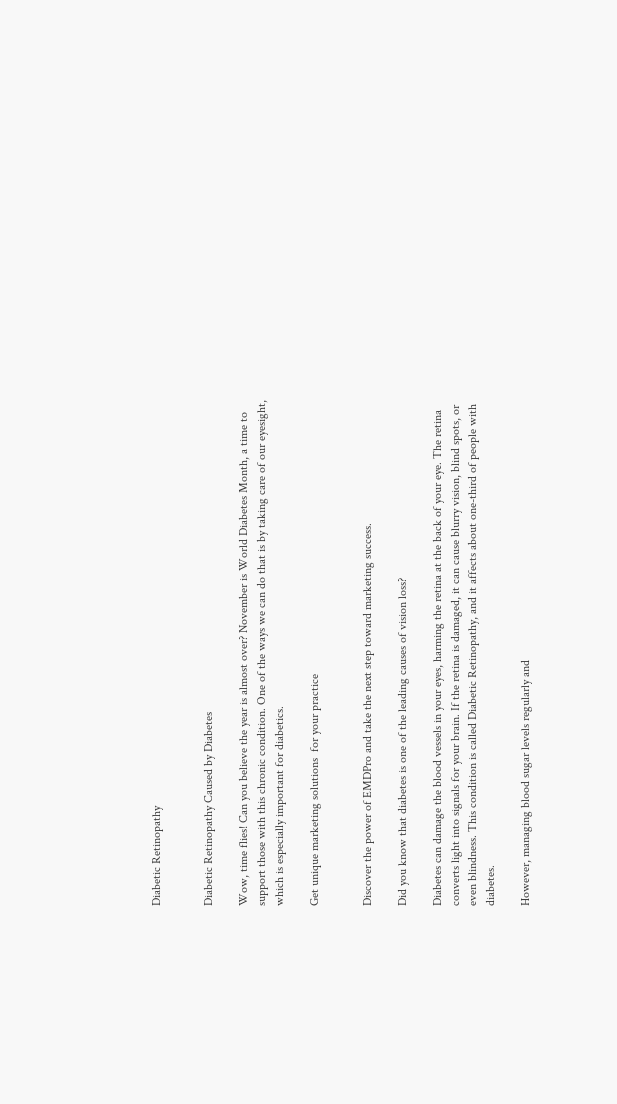Diabetic Retinopathy


Diabetic Retinopathy Caused by Diabetes

Wow, time flies! Can you believe the year is almost over? November is World Diabetes Month, a time to support those with this chronic condition. One of the ways we can do that is by taking care of our eyesight, which is especially important for diabetics.

Get unique marketing solutions  for your practice


Discover the power of EMDPro and take the next step toward marketing success.

Did you know that diabetes is one of the leading causes of vision loss?

Diabetes can damage the blood vessels in your eyes, harming the retina at the back of your eye. The retina converts light into signals for your brain. If the retina is damaged, it can cause blurry vision, blind spots, or even blindness. This condition is called Diabetic Retinopathy, and it affects about one-third of people with diabetes.

However, managing blood sugar levels regularly and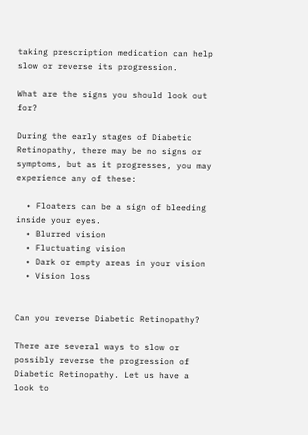taking prescription medication can help slow or reverse its progression.

What are the signs you should look out for?

During the early stages of Diabetic Retinopathy, there may be no signs or symptoms, but as it progresses, you may experience any of these:

  • Floaters can be a sign of bleeding inside your eyes.
  • Blurred vision
  • Fluctuating vision
  • Dark or empty areas in your vision
  • Vision loss


Can you reverse Diabetic Retinopathy?

There are several ways to slow or possibly reverse the progression of Diabetic Retinopathy. Let us have a look to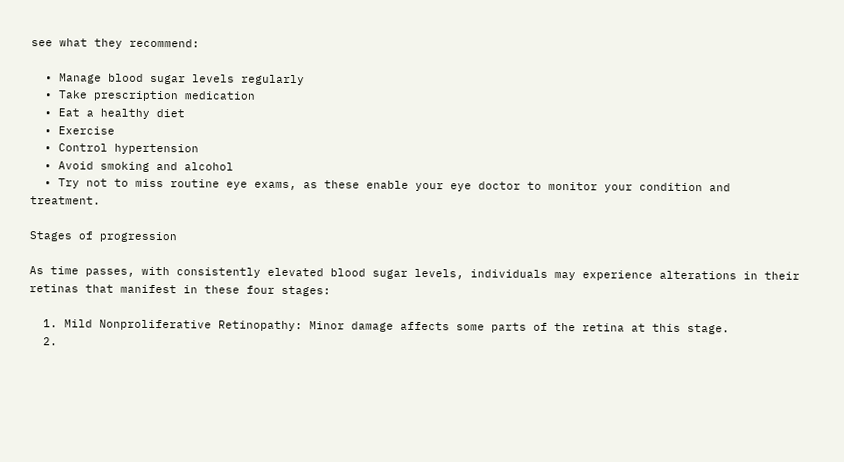see what they recommend:

  • Manage blood sugar levels regularly
  • Take prescription medication
  • Eat a healthy diet
  • Exercise
  • Control hypertension
  • Avoid smoking and alcohol
  • Try not to miss routine eye exams, as these enable your eye doctor to monitor your condition and treatment.

Stages of progression

As time passes, with consistently elevated blood sugar levels, individuals may experience alterations in their retinas that manifest in these four stages:

  1. Mild Nonproliferative Retinopathy: Minor damage affects some parts of the retina at this stage.
  2.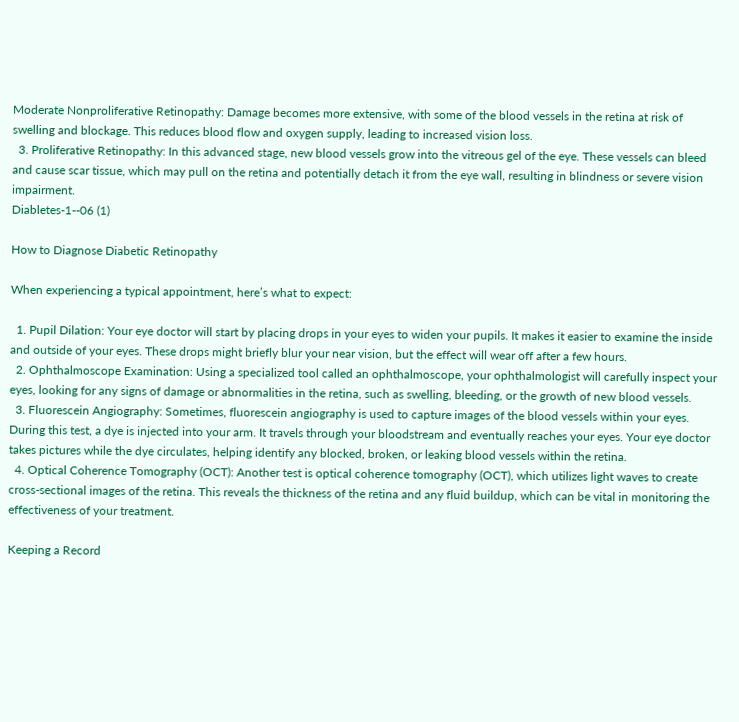Moderate Nonproliferative Retinopathy: Damage becomes more extensive, with some of the blood vessels in the retina at risk of swelling and blockage. This reduces blood flow and oxygen supply, leading to increased vision loss.
  3. Proliferative Retinopathy: In this advanced stage, new blood vessels grow into the vitreous gel of the eye. These vessels can bleed and cause scar tissue, which may pull on the retina and potentially detach it from the eye wall, resulting in blindness or severe vision impairment.
Diabletes-1--06 (1)

How to Diagnose Diabetic Retinopathy

When experiencing a typical appointment, here’s what to expect:

  1. Pupil Dilation: Your eye doctor will start by placing drops in your eyes to widen your pupils. It makes it easier to examine the inside and outside of your eyes. These drops might briefly blur your near vision, but the effect will wear off after a few hours.
  2. Ophthalmoscope Examination: Using a specialized tool called an ophthalmoscope, your ophthalmologist will carefully inspect your eyes, looking for any signs of damage or abnormalities in the retina, such as swelling, bleeding, or the growth of new blood vessels.
  3. Fluorescein Angiography: Sometimes, fluorescein angiography is used to capture images of the blood vessels within your eyes. During this test, a dye is injected into your arm. It travels through your bloodstream and eventually reaches your eyes. Your eye doctor takes pictures while the dye circulates, helping identify any blocked, broken, or leaking blood vessels within the retina.
  4. Optical Coherence Tomography (OCT): Another test is optical coherence tomography (OCT), which utilizes light waves to create cross-sectional images of the retina. This reveals the thickness of the retina and any fluid buildup, which can be vital in monitoring the effectiveness of your treatment.

Keeping a Record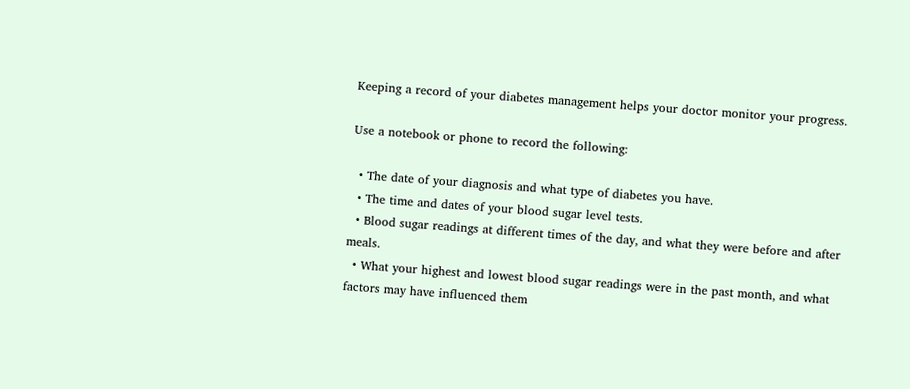Keeping a record of your diabetes management helps your doctor monitor your progress.

Use a notebook or phone to record the following:

  • The date of your diagnosis and what type of diabetes you have.
  • The time and dates of your blood sugar level tests.
  • Blood sugar readings at different times of the day, and what they were before and after meals.
  • What your highest and lowest blood sugar readings were in the past month, and what factors may have influenced them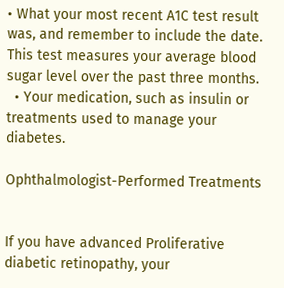• What your most recent A1C test result was, and remember to include the date. This test measures your average blood sugar level over the past three months.
  • Your medication, such as insulin or treatments used to manage your diabetes.

Ophthalmologist-Performed Treatments


If you have advanced Proliferative diabetic retinopathy, your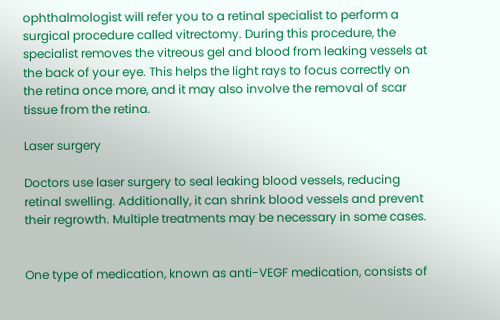ophthalmologist will refer you to a retinal specialist to perform a surgical procedure called vitrectomy. During this procedure, the specialist removes the vitreous gel and blood from leaking vessels at the back of your eye. This helps the light rays to focus correctly on the retina once more, and it may also involve the removal of scar tissue from the retina.

Laser surgery

Doctors use laser surgery to seal leaking blood vessels, reducing retinal swelling. Additionally, it can shrink blood vessels and prevent their regrowth. Multiple treatments may be necessary in some cases.


One type of medication, known as anti-VEGF medication, consists of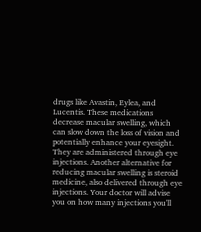drugs like Avastin, Eylea, and Lucentis. These medications decrease macular swelling, which can slow down the loss of vision and potentially enhance your eyesight. They are administered through eye injections. Another alternative for reducing macular swelling is steroid medicine, also delivered through eye injections. Your doctor will advise you on how many injections you'll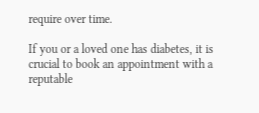require over time.

If you or a loved one has diabetes, it is crucial to book an appointment with a reputable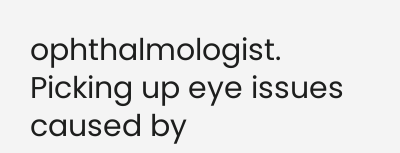ophthalmologist. Picking up eye issues caused by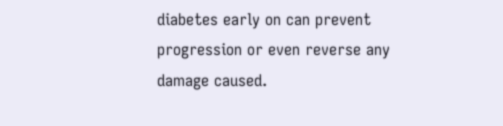diabetes early on can prevent progression or even reverse any damage caused.